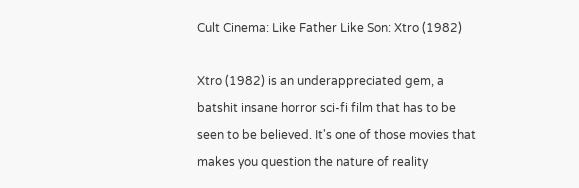Cult Cinema: Like Father Like Son: Xtro (1982)

Xtro (1982) is an underappreciated gem, a batshit insane horror sci-fi film that has to be seen to be believed. It's one of those movies that makes you question the nature of reality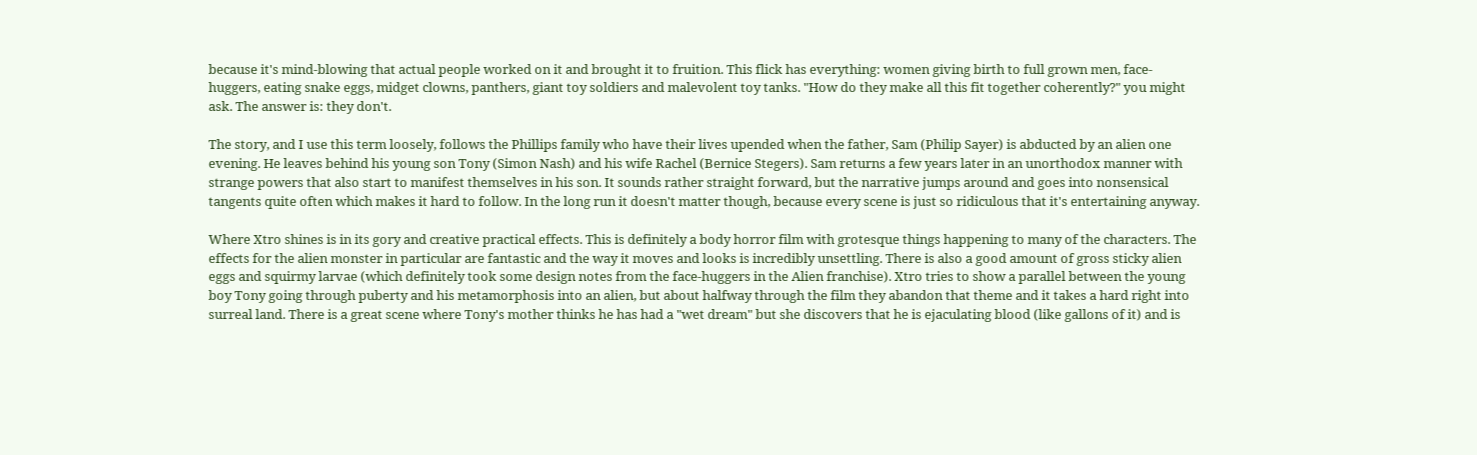because it's mind-blowing that actual people worked on it and brought it to fruition. This flick has everything: women giving birth to full grown men, face-huggers, eating snake eggs, midget clowns, panthers, giant toy soldiers and malevolent toy tanks. "How do they make all this fit together coherently?" you might ask. The answer is: they don't.

The story, and I use this term loosely, follows the Phillips family who have their lives upended when the father, Sam (Philip Sayer) is abducted by an alien one evening. He leaves behind his young son Tony (Simon Nash) and his wife Rachel (Bernice Stegers). Sam returns a few years later in an unorthodox manner with strange powers that also start to manifest themselves in his son. It sounds rather straight forward, but the narrative jumps around and goes into nonsensical tangents quite often which makes it hard to follow. In the long run it doesn't matter though, because every scene is just so ridiculous that it's entertaining anyway.

Where Xtro shines is in its gory and creative practical effects. This is definitely a body horror film with grotesque things happening to many of the characters. The effects for the alien monster in particular are fantastic and the way it moves and looks is incredibly unsettling. There is also a good amount of gross sticky alien eggs and squirmy larvae (which definitely took some design notes from the face-huggers in the Alien franchise). Xtro tries to show a parallel between the young boy Tony going through puberty and his metamorphosis into an alien, but about halfway through the film they abandon that theme and it takes a hard right into surreal land. There is a great scene where Tony's mother thinks he has had a "wet dream" but she discovers that he is ejaculating blood (like gallons of it) and is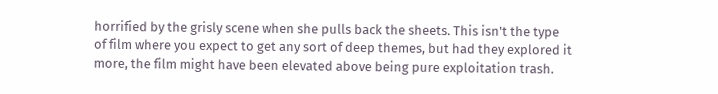horrified by the grisly scene when she pulls back the sheets. This isn't the type of film where you expect to get any sort of deep themes, but had they explored it more, the film might have been elevated above being pure exploitation trash.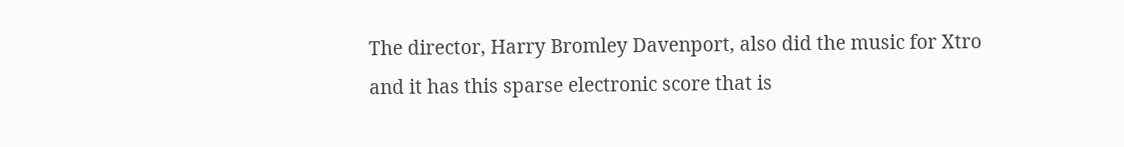The director, Harry Bromley Davenport, also did the music for Xtro and it has this sparse electronic score that is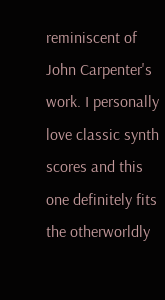reminiscent of John Carpenter's work. I personally love classic synth scores and this one definitely fits the otherworldly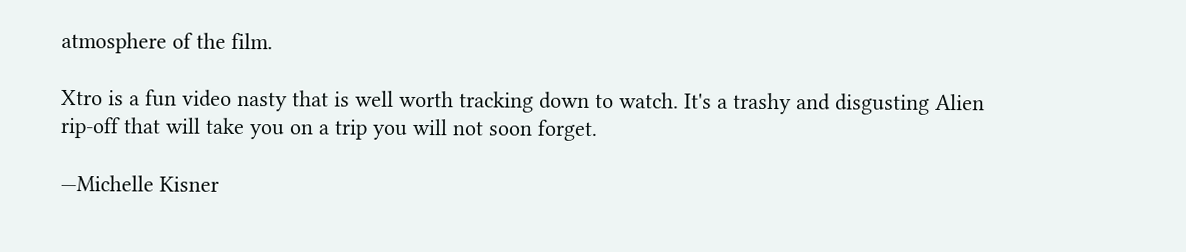atmosphere of the film.

Xtro is a fun video nasty that is well worth tracking down to watch. It's a trashy and disgusting Alien rip-off that will take you on a trip you will not soon forget.

—Michelle Kisner